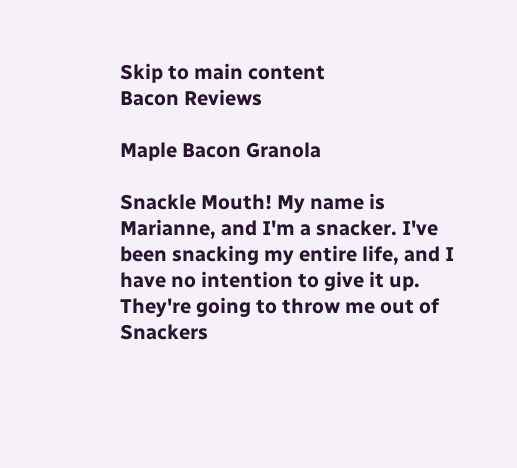Skip to main content
Bacon Reviews

Maple Bacon Granola

Snackle Mouth! My name is Marianne, and I'm a snacker. I've been snacking my entire life, and I have no intention to give it up. They're going to throw me out of Snackers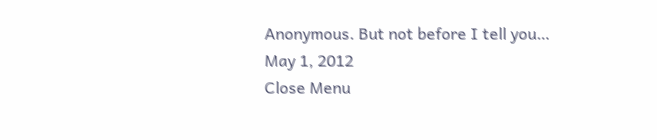Anonymous. But not before I tell you…
May 1, 2012
Close Menu